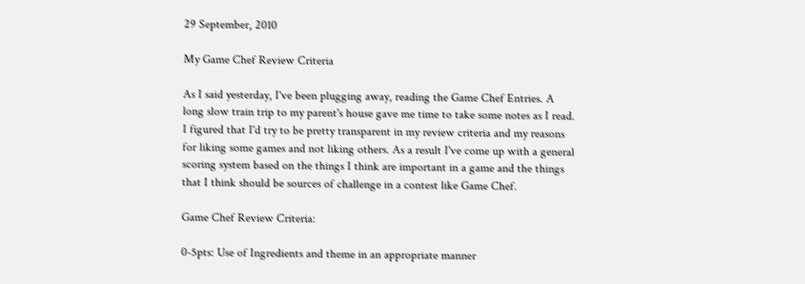29 September, 2010

My Game Chef Review Criteria

As I said yesterday, I've been plugging away, reading the Game Chef Entries. A long slow train trip to my parent's house gave me time to take some notes as I read. I figured that I'd try to be pretty transparent in my review criteria and my reasons for liking some games and not liking others. As a result I've come up with a general scoring system based on the things I think are important in a game and the things that I think should be sources of challenge in a contest like Game Chef.

Game Chef Review Criteria:

0-5pts: Use of Ingredients and theme in an appropriate manner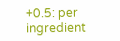+0.5: per ingredient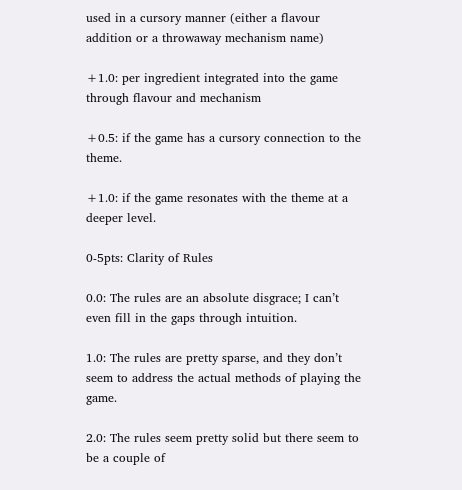used in a cursory manner (either a flavour addition or a throwaway mechanism name)

+1.0: per ingredient integrated into the game through flavour and mechanism

+0.5: if the game has a cursory connection to the theme.

+1.0: if the game resonates with the theme at a deeper level.

0-5pts: Clarity of Rules

0.0: The rules are an absolute disgrace; I can’t even fill in the gaps through intuition.

1.0: The rules are pretty sparse, and they don’t seem to address the actual methods of playing the game.

2.0: The rules seem pretty solid but there seem to be a couple of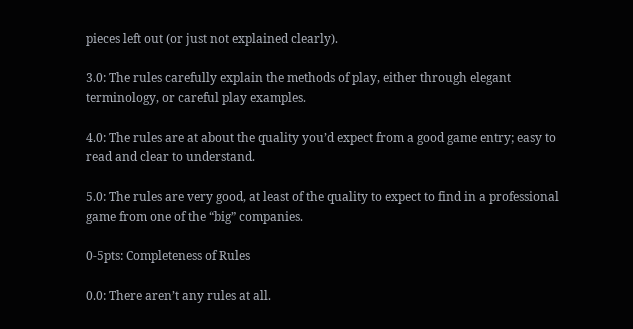pieces left out (or just not explained clearly).

3.0: The rules carefully explain the methods of play, either through elegant terminology, or careful play examples.

4.0: The rules are at about the quality you’d expect from a good game entry; easy to read and clear to understand.

5.0: The rules are very good, at least of the quality to expect to find in a professional game from one of the “big” companies.

0-5pts: Completeness of Rules

0.0: There aren’t any rules at all.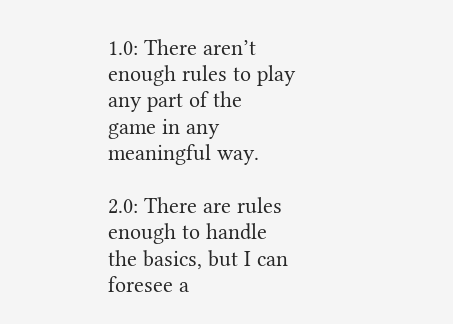1.0: There aren’t enough rules to play any part of the game in any meaningful way.

2.0: There are rules enough to handle the basics, but I can foresee a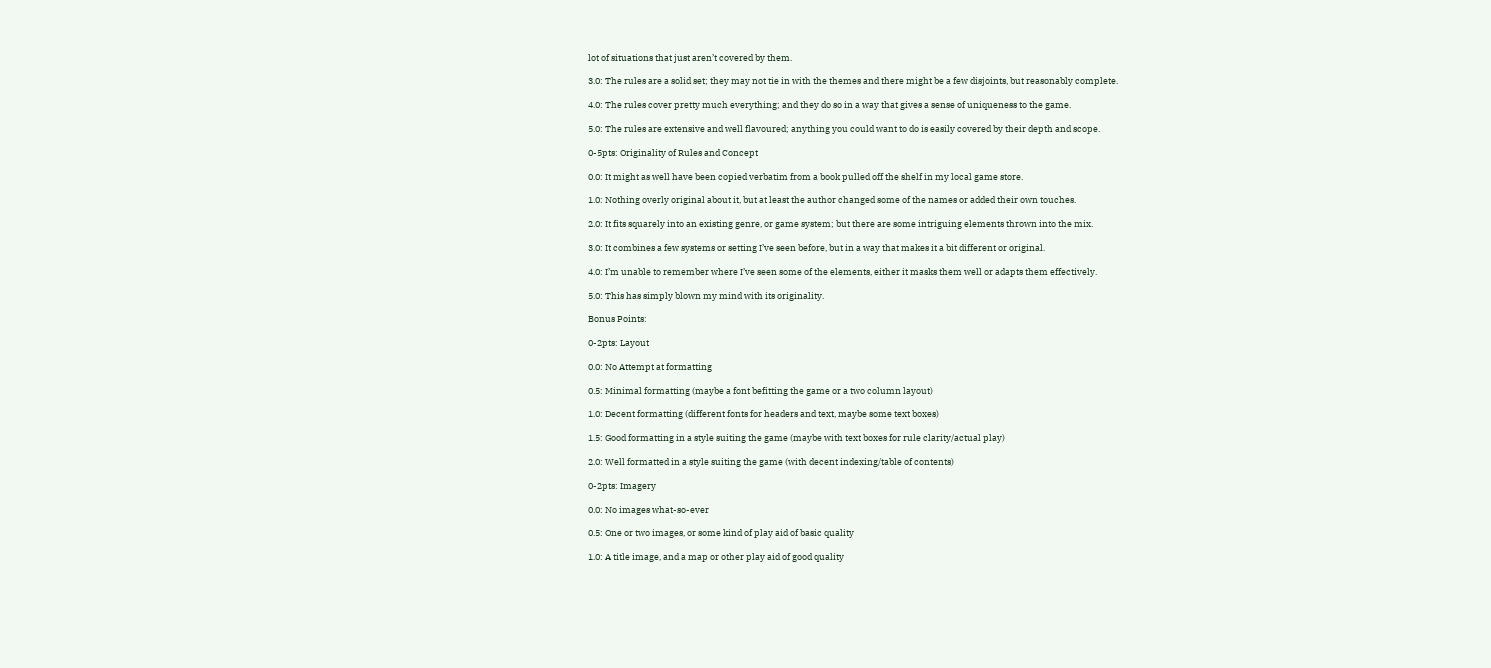lot of situations that just aren’t covered by them.

3.0: The rules are a solid set; they may not tie in with the themes and there might be a few disjoints, but reasonably complete.

4.0: The rules cover pretty much everything; and they do so in a way that gives a sense of uniqueness to the game.

5.0: The rules are extensive and well flavoured; anything you could want to do is easily covered by their depth and scope.

0-5pts: Originality of Rules and Concept

0.0: It might as well have been copied verbatim from a book pulled off the shelf in my local game store.

1.0: Nothing overly original about it, but at least the author changed some of the names or added their own touches.

2.0: It fits squarely into an existing genre, or game system; but there are some intriguing elements thrown into the mix.

3.0: It combines a few systems or setting I’ve seen before, but in a way that makes it a bit different or original.

4.0: I’m unable to remember where I’ve seen some of the elements, either it masks them well or adapts them effectively.

5.0: This has simply blown my mind with its originality.

Bonus Points:

0-2pts: Layout

0.0: No Attempt at formatting

0.5: Minimal formatting (maybe a font befitting the game or a two column layout)

1.0: Decent formatting (different fonts for headers and text, maybe some text boxes)

1.5: Good formatting in a style suiting the game (maybe with text boxes for rule clarity/actual play)

2.0: Well formatted in a style suiting the game (with decent indexing/table of contents)

0-2pts: Imagery

0.0: No images what-so-ever

0.5: One or two images, or some kind of play aid of basic quality

1.0: A title image, and a map or other play aid of good quality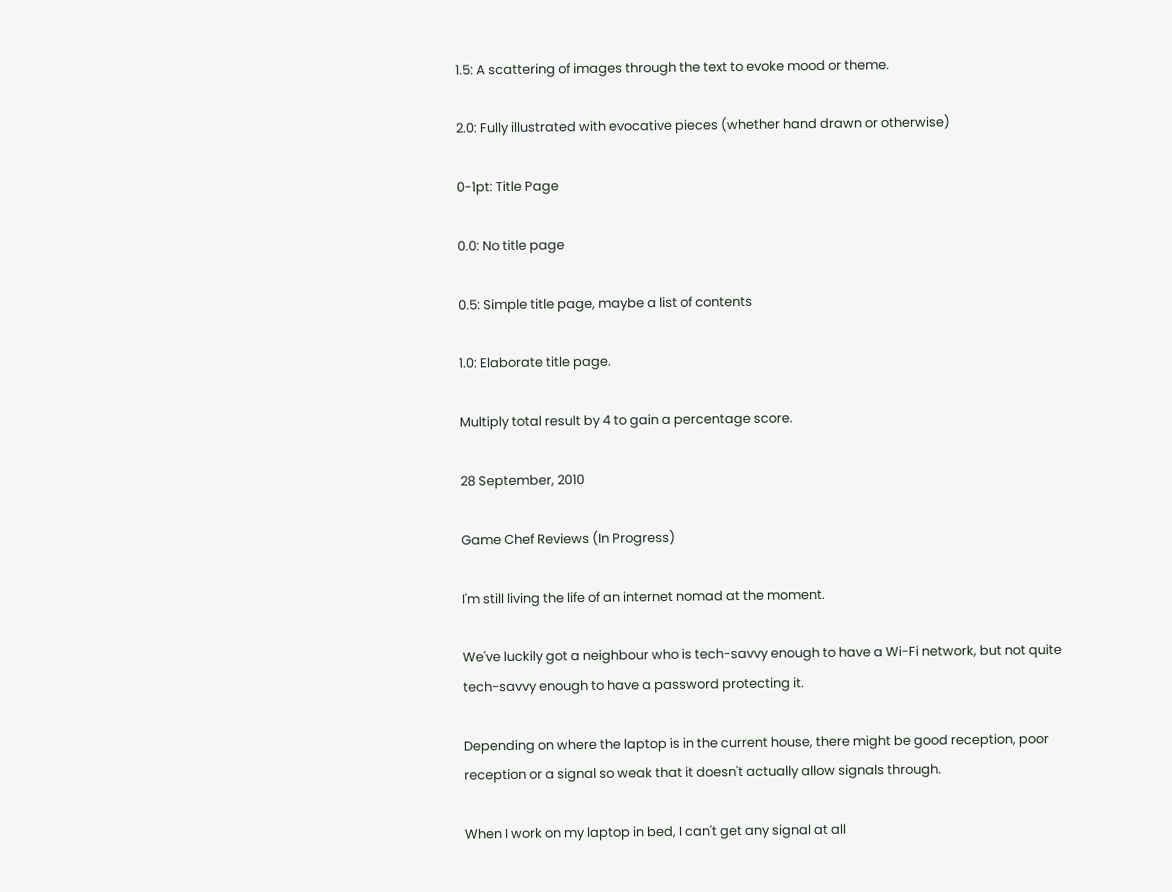1.5: A scattering of images through the text to evoke mood or theme.

2.0: Fully illustrated with evocative pieces (whether hand drawn or otherwise)

0-1pt: Title Page

0.0: No title page

0.5: Simple title page, maybe a list of contents

1.0: Elaborate title page.

Multiply total result by 4 to gain a percentage score.

28 September, 2010

Game Chef Reviews (In Progress)

I'm still living the life of an internet nomad at the moment.

We've luckily got a neighbour who is tech-savvy enough to have a Wi-Fi network, but not quite tech-savvy enough to have a password protecting it.

Depending on where the laptop is in the current house, there might be good reception, poor reception or a signal so weak that it doesn't actually allow signals through.

When I work on my laptop in bed, I can't get any signal at all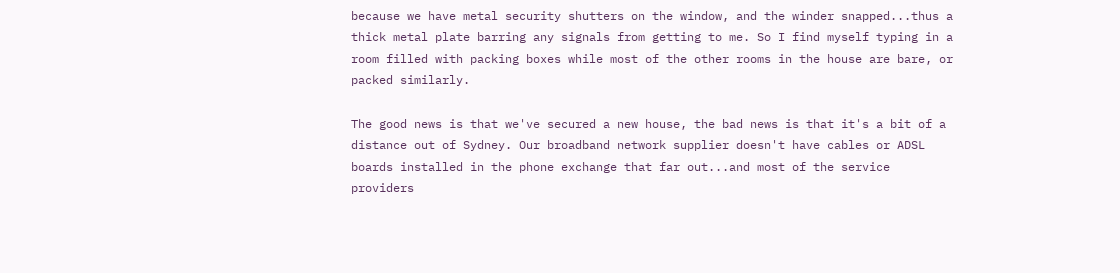because we have metal security shutters on the window, and the winder snapped...thus a thick metal plate barring any signals from getting to me. So I find myself typing in a room filled with packing boxes while most of the other rooms in the house are bare, or packed similarly.

The good news is that we've secured a new house, the bad news is that it's a bit of a distance out of Sydney. Our broadband network supplier doesn't have cables or ADSL boards installed in the phone exchange that far out...and most of the service providers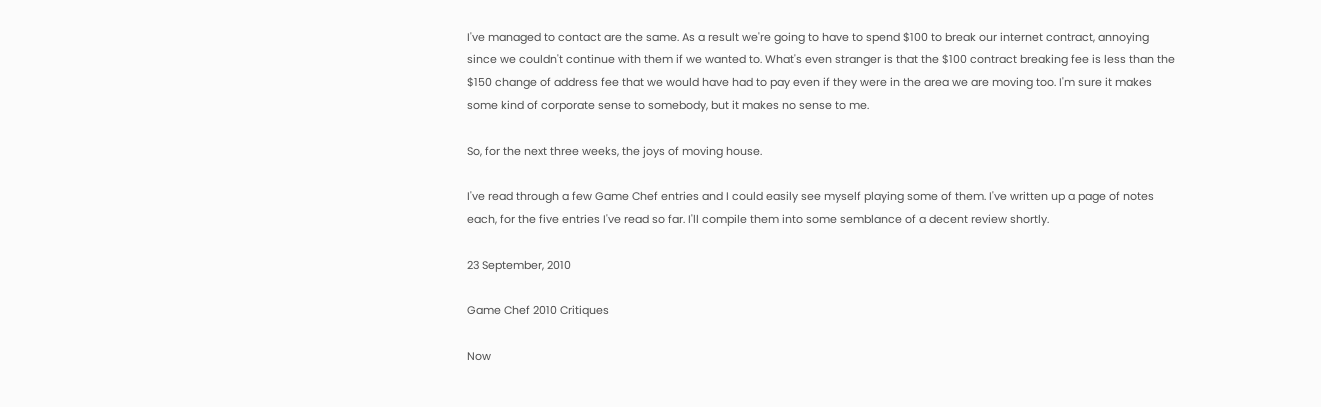I've managed to contact are the same. As a result we're going to have to spend $100 to break our internet contract, annoying since we couldn't continue with them if we wanted to. What's even stranger is that the $100 contract breaking fee is less than the $150 change of address fee that we would have had to pay even if they were in the area we are moving too. I'm sure it makes some kind of corporate sense to somebody, but it makes no sense to me.

So, for the next three weeks, the joys of moving house.

I've read through a few Game Chef entries and I could easily see myself playing some of them. I've written up a page of notes each, for the five entries I've read so far. I'll compile them into some semblance of a decent review shortly.

23 September, 2010

Game Chef 2010 Critiques

Now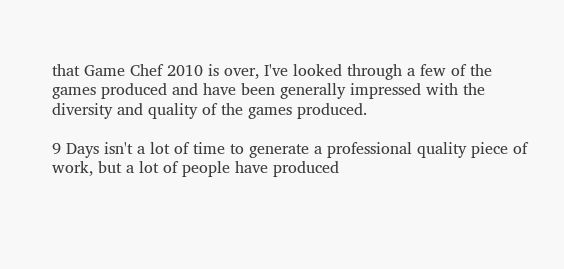that Game Chef 2010 is over, I've looked through a few of the games produced and have been generally impressed with the diversity and quality of the games produced.

9 Days isn't a lot of time to generate a professional quality piece of work, but a lot of people have produced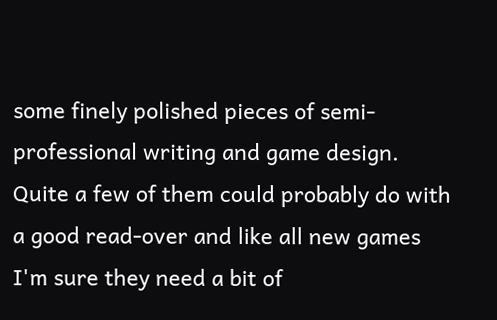some finely polished pieces of semi-professional writing and game design. Quite a few of them could probably do with a good read-over and like all new games I'm sure they need a bit of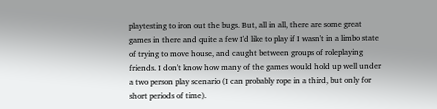playtesting to iron out the bugs. But, all in all, there are some great games in there and quite a few I'd like to play if I wasn't in a limbo state of trying to move house, and caught between groups of roleplaying friends. I don't know how many of the games would hold up well under a two person play scenario (I can probably rope in a third, but only for short periods of time).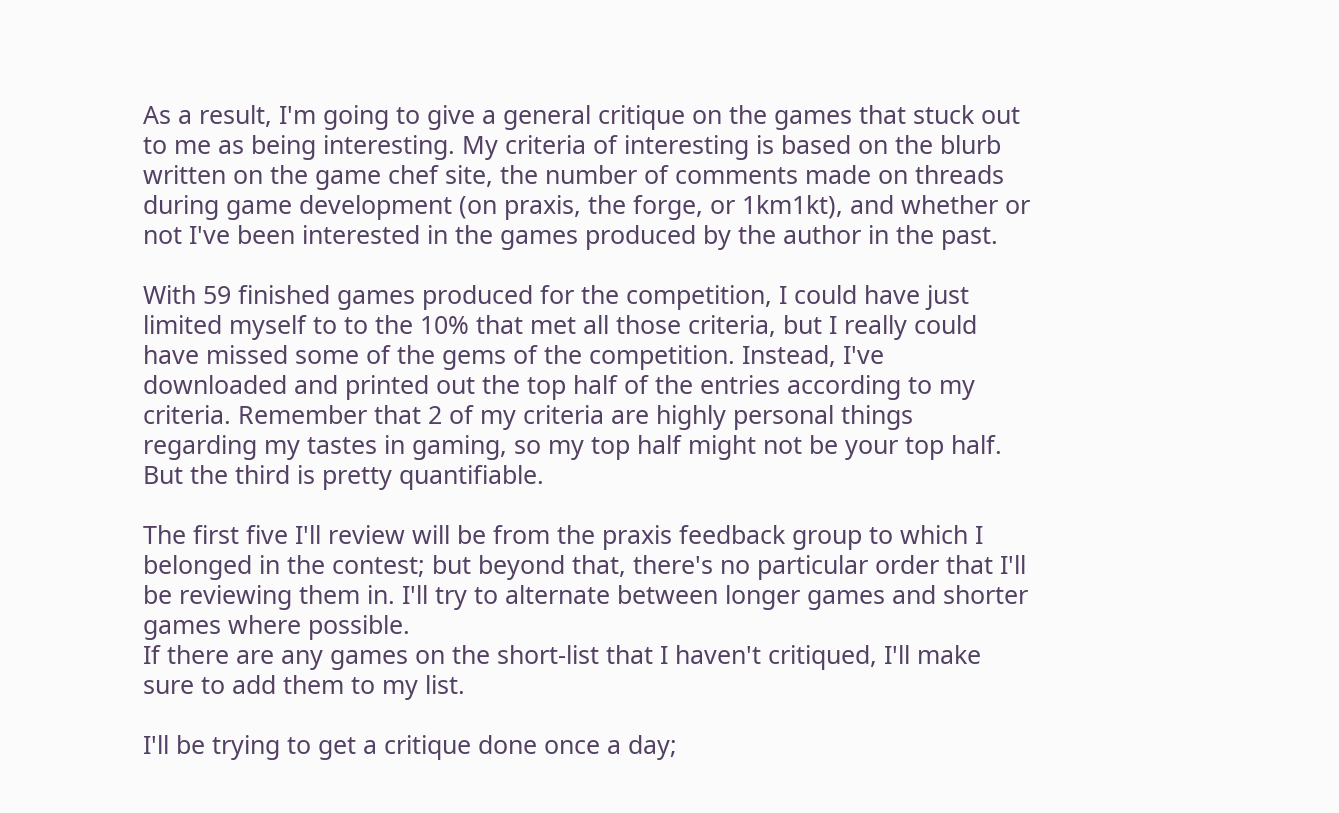As a result, I'm going to give a general critique on the games that stuck out to me as being interesting. My criteria of interesting is based on the blurb written on the game chef site, the number of comments made on threads during game development (on praxis, the forge, or 1km1kt), and whether or not I've been interested in the games produced by the author in the past.

With 59 finished games produced for the competition, I could have just limited myself to to the 10% that met all those criteria, but I really could have missed some of the gems of the competition. Instead, I've downloaded and printed out the top half of the entries according to my criteria. Remember that 2 of my criteria are highly personal things regarding my tastes in gaming, so my top half might not be your top half. But the third is pretty quantifiable.

The first five I'll review will be from the praxis feedback group to which I belonged in the contest; but beyond that, there's no particular order that I'll be reviewing them in. I'll try to alternate between longer games and shorter games where possible.
If there are any games on the short-list that I haven't critiqued, I'll make sure to add them to my list.

I'll be trying to get a critique done once a day;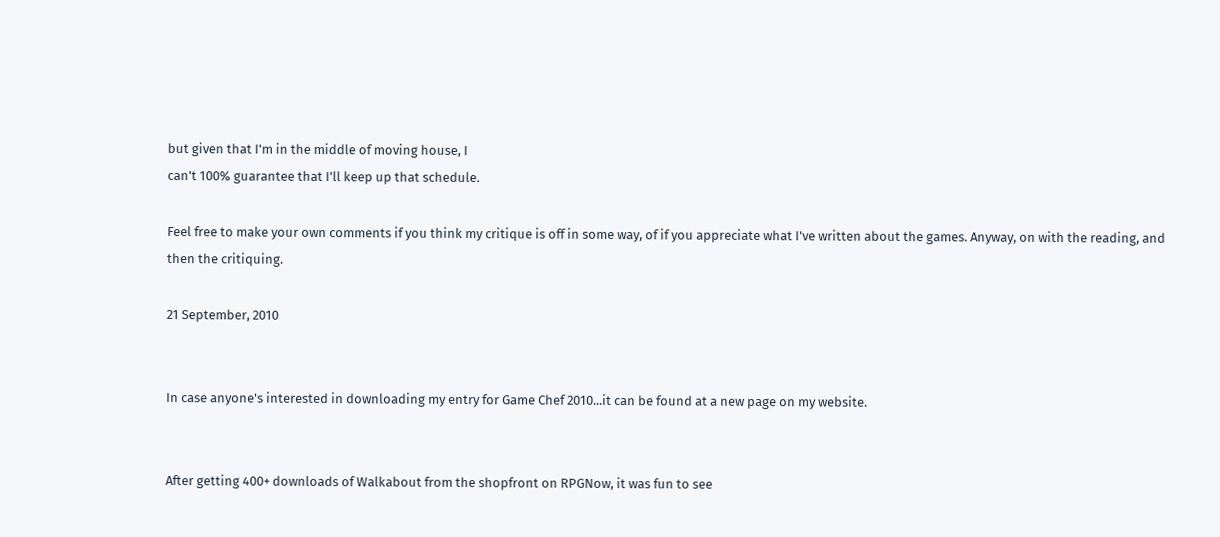but given that I'm in the middle of moving house, I
can't 100% guarantee that I'll keep up that schedule.

Feel free to make your own comments if you think my critique is off in some way, of if you appreciate what I've written about the games. Anyway, on with the reading, and then the critiquing.

21 September, 2010


In case anyone's interested in downloading my entry for Game Chef 2010...it can be found at a new page on my website.


After getting 400+ downloads of Walkabout from the shopfront on RPGNow, it was fun to see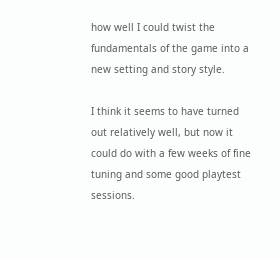how well I could twist the fundamentals of the game into a new setting and story style.

I think it seems to have turned out relatively well, but now it could do with a few weeks of fine tuning and some good playtest sessions.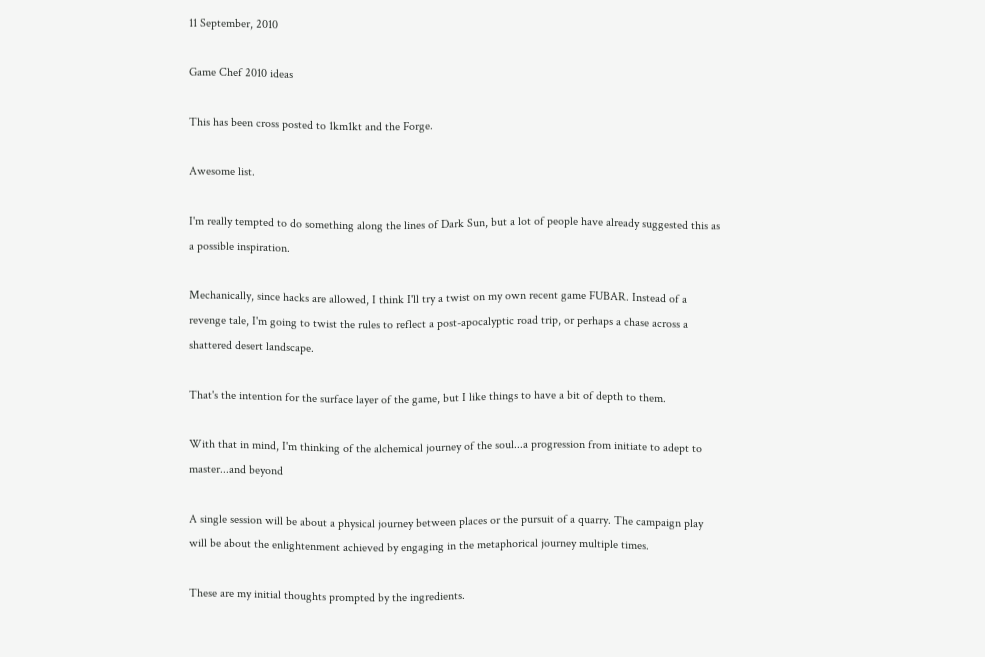11 September, 2010

Game Chef 2010 ideas

This has been cross posted to 1km1kt and the Forge.

Awesome list.

I'm really tempted to do something along the lines of Dark Sun, but a lot of people have already suggested this as a possible inspiration.

Mechanically, since hacks are allowed, I think I'll try a twist on my own recent game FUBAR. Instead of a revenge tale, I'm going to twist the rules to reflect a post-apocalyptic road trip, or perhaps a chase across a shattered desert landscape.

That's the intention for the surface layer of the game, but I like things to have a bit of depth to them.

With that in mind, I'm thinking of the alchemical journey of the soul...a progression from initiate to adept to master...and beyond

A single session will be about a physical journey between places or the pursuit of a quarry. The campaign play will be about the enlightenment achieved by engaging in the metaphorical journey multiple times.

These are my initial thoughts prompted by the ingredients.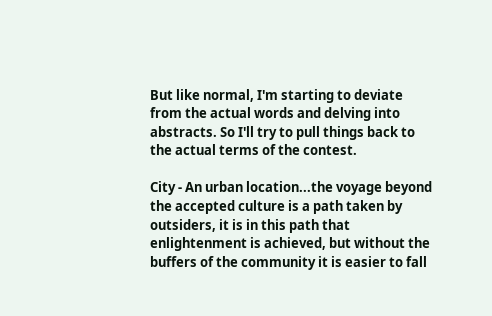But like normal, I'm starting to deviate from the actual words and delving into abstracts. So I'll try to pull things back to the actual terms of the contest.

City - An urban location...the voyage beyond the accepted culture is a path taken by outsiders, it is in this path that enlightenment is achieved, but without the buffers of the community it is easier to fall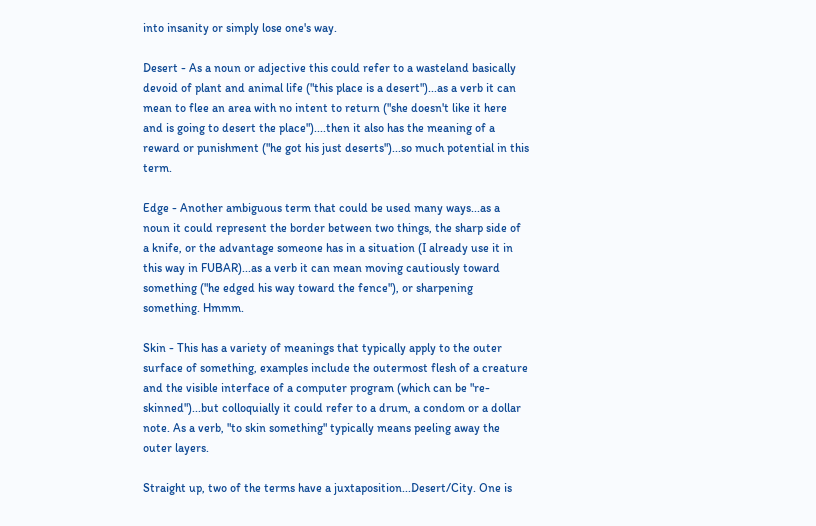into insanity or simply lose one's way.

Desert - As a noun or adjective this could refer to a wasteland basically devoid of plant and animal life ("this place is a desert")...as a verb it can mean to flee an area with no intent to return ("she doesn't like it here and is going to desert the place")....then it also has the meaning of a reward or punishment ("he got his just deserts")...so much potential in this term.

Edge - Another ambiguous term that could be used many ways...as a noun it could represent the border between two things, the sharp side of a knife, or the advantage someone has in a situation (I already use it in this way in FUBAR)...as a verb it can mean moving cautiously toward something ("he edged his way toward the fence"), or sharpening something. Hmmm.

Skin - This has a variety of meanings that typically apply to the outer surface of something, examples include the outermost flesh of a creature and the visible interface of a computer program (which can be "re-skinned")...but colloquially it could refer to a drum, a condom or a dollar note. As a verb, "to skin something" typically means peeling away the outer layers.

Straight up, two of the terms have a juxtaposition...Desert/City. One is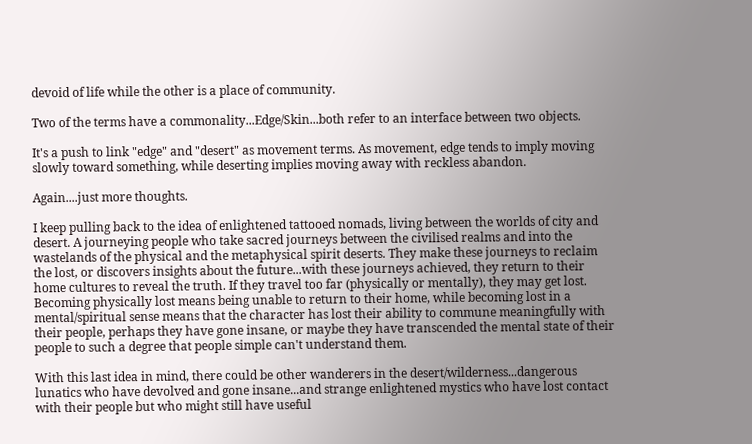devoid of life while the other is a place of community.

Two of the terms have a commonality...Edge/Skin...both refer to an interface between two objects.

It's a push to link "edge" and "desert" as movement terms. As movement, edge tends to imply moving slowly toward something, while deserting implies moving away with reckless abandon.

Again....just more thoughts.

I keep pulling back to the idea of enlightened tattooed nomads, living between the worlds of city and desert. A journeying people who take sacred journeys between the civilised realms and into the wastelands of the physical and the metaphysical spirit deserts. They make these journeys to reclaim the lost, or discovers insights about the future...with these journeys achieved, they return to their home cultures to reveal the truth. If they travel too far (physically or mentally), they may get lost. Becoming physically lost means being unable to return to their home, while becoming lost in a mental/spiritual sense means that the character has lost their ability to commune meaningfully with their people, perhaps they have gone insane, or maybe they have transcended the mental state of their people to such a degree that people simple can't understand them.

With this last idea in mind, there could be other wanderers in the desert/wilderness...dangerous lunatics who have devolved and gone insane...and strange enlightened mystics who have lost contact with their people but who might still have useful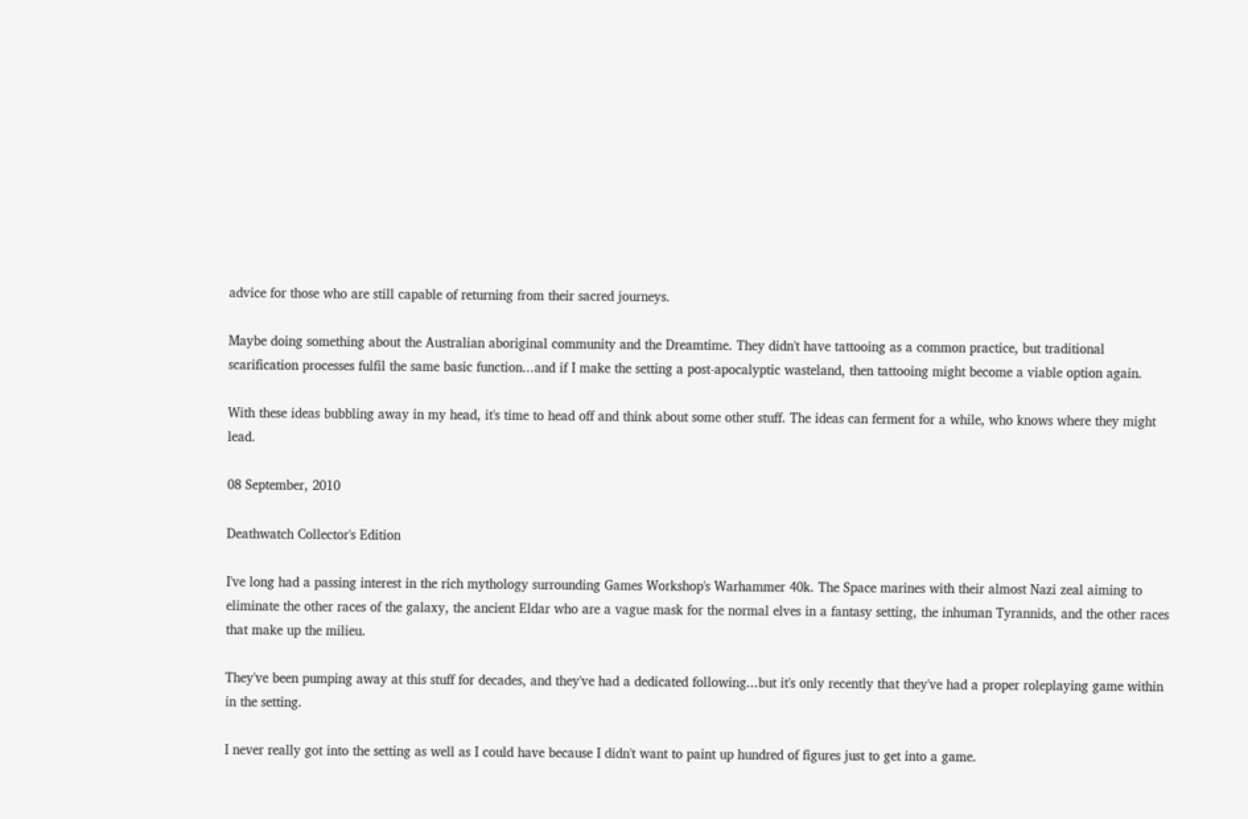advice for those who are still capable of returning from their sacred journeys.

Maybe doing something about the Australian aboriginal community and the Dreamtime. They didn't have tattooing as a common practice, but traditional scarification processes fulfil the same basic function...and if I make the setting a post-apocalyptic wasteland, then tattooing might become a viable option again.

With these ideas bubbling away in my head, it's time to head off and think about some other stuff. The ideas can ferment for a while, who knows where they might lead.

08 September, 2010

Deathwatch Collector's Edition

I've long had a passing interest in the rich mythology surrounding Games Workshop's Warhammer 40k. The Space marines with their almost Nazi zeal aiming to eliminate the other races of the galaxy, the ancient Eldar who are a vague mask for the normal elves in a fantasy setting, the inhuman Tyrannids, and the other races that make up the milieu.

They've been pumping away at this stuff for decades, and they've had a dedicated following...but it's only recently that they've had a proper roleplaying game within in the setting.

I never really got into the setting as well as I could have because I didn't want to paint up hundred of figures just to get into a game.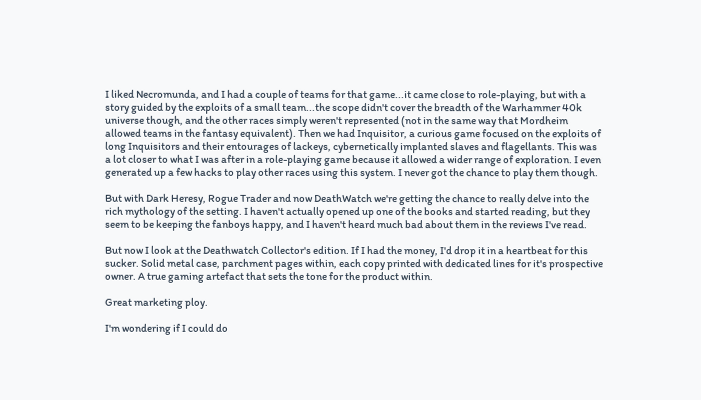I liked Necromunda, and I had a couple of teams for that game...it came close to role-playing, but with a story guided by the exploits of a small team...the scope didn't cover the breadth of the Warhammer 40k universe though, and the other races simply weren't represented (not in the same way that Mordheim allowed teams in the fantasy equivalent). Then we had Inquisitor, a curious game focused on the exploits of long Inquisitors and their entourages of lackeys, cybernetically implanted slaves and flagellants. This was a lot closer to what I was after in a role-playing game because it allowed a wider range of exploration. I even generated up a few hacks to play other races using this system. I never got the chance to play them though.

But with Dark Heresy, Rogue Trader and now DeathWatch we're getting the chance to really delve into the rich mythology of the setting. I haven't actually opened up one of the books and started reading, but they seem to be keeping the fanboys happy, and I haven't heard much bad about them in the reviews I've read.

But now I look at the Deathwatch Collector's edition. If I had the money, I'd drop it in a heartbeat for this sucker. Solid metal case, parchment pages within, each copy printed with dedicated lines for it's prospective owner. A true gaming artefact that sets the tone for the product within.

Great marketing ploy.

I'm wondering if I could do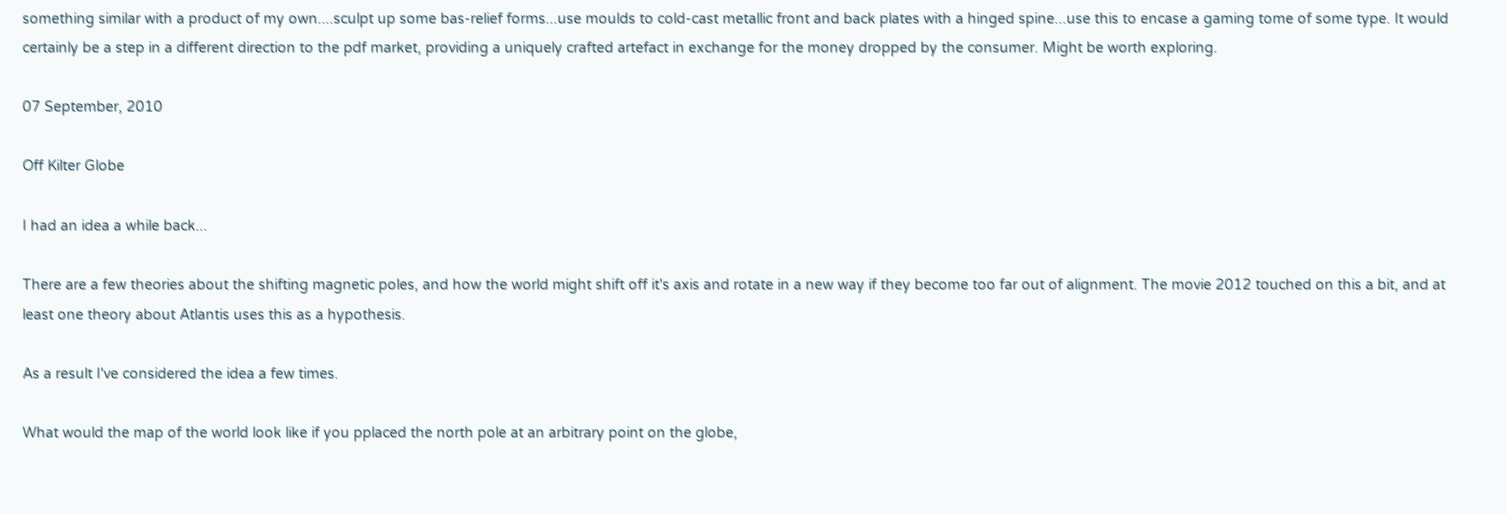something similar with a product of my own....sculpt up some bas-relief forms...use moulds to cold-cast metallic front and back plates with a hinged spine...use this to encase a gaming tome of some type. It would certainly be a step in a different direction to the pdf market, providing a uniquely crafted artefact in exchange for the money dropped by the consumer. Might be worth exploring.

07 September, 2010

Off Kilter Globe

I had an idea a while back...

There are a few theories about the shifting magnetic poles, and how the world might shift off it's axis and rotate in a new way if they become too far out of alignment. The movie 2012 touched on this a bit, and at least one theory about Atlantis uses this as a hypothesis.

As a result I've considered the idea a few times.

What would the map of the world look like if you pplaced the north pole at an arbitrary point on the globe,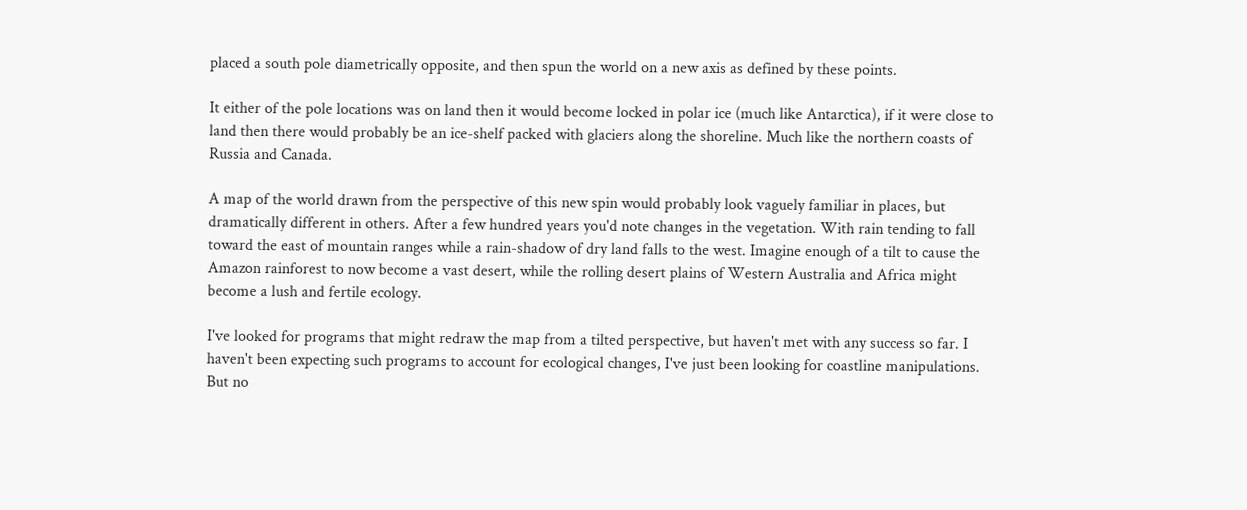placed a south pole diametrically opposite, and then spun the world on a new axis as defined by these points.

It either of the pole locations was on land then it would become locked in polar ice (much like Antarctica), if it were close to land then there would probably be an ice-shelf packed with glaciers along the shoreline. Much like the northern coasts of Russia and Canada.

A map of the world drawn from the perspective of this new spin would probably look vaguely familiar in places, but dramatically different in others. After a few hundred years you'd note changes in the vegetation. With rain tending to fall toward the east of mountain ranges while a rain-shadow of dry land falls to the west. Imagine enough of a tilt to cause the Amazon rainforest to now become a vast desert, while the rolling desert plains of Western Australia and Africa might become a lush and fertile ecology.

I've looked for programs that might redraw the map from a tilted perspective, but haven't met with any success so far. I haven't been expecting such programs to account for ecological changes, I've just been looking for coastline manipulations. But no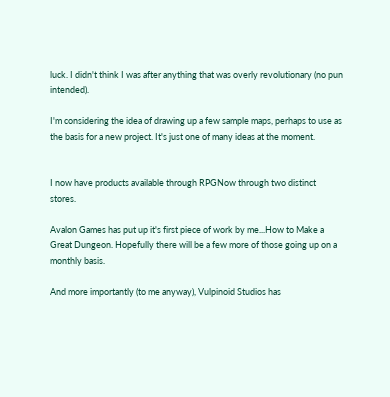luck. I didn't think I was after anything that was overly revolutionary (no pun intended).

I'm considering the idea of drawing up a few sample maps, perhaps to use as the basis for a new project. It's just one of many ideas at the moment.


I now have products available through RPGNow through two distinct stores.

Avalon Games has put up it's first piece of work by me...How to Make a Great Dungeon. Hopefully there will be a few more of those going up on a monthly basis.

And more importantly (to me anyway), Vulpinoid Studios has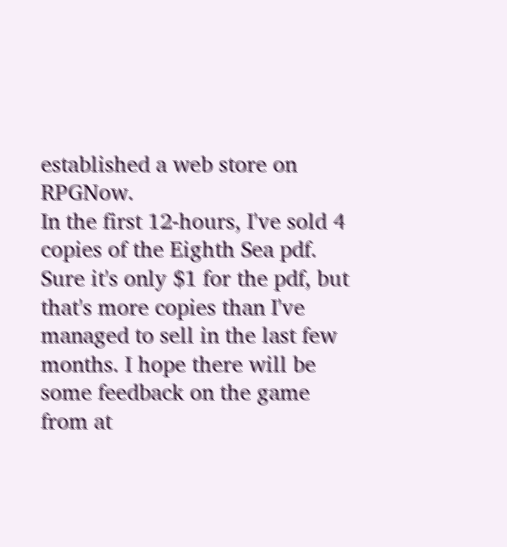established a web store on RPGNow.
In the first 12-hours, I've sold 4 copies of the Eighth Sea pdf. Sure it's only $1 for the pdf, but that's more copies than I've managed to sell in the last few months. I hope there will be some feedback on the game from at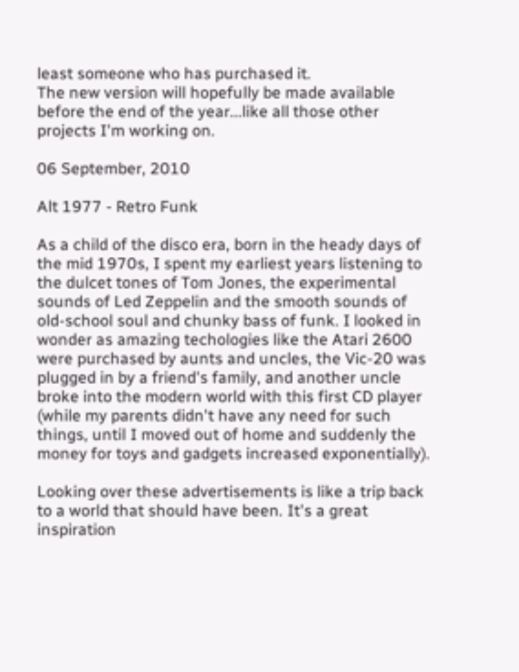least someone who has purchased it.
The new version will hopefully be made available before the end of the year...like all those other projects I'm working on.

06 September, 2010

Alt 1977 - Retro Funk

As a child of the disco era, born in the heady days of the mid 1970s, I spent my earliest years listening to the dulcet tones of Tom Jones, the experimental sounds of Led Zeppelin and the smooth sounds of old-school soul and chunky bass of funk. I looked in wonder as amazing techologies like the Atari 2600 were purchased by aunts and uncles, the Vic-20 was plugged in by a friend's family, and another uncle broke into the modern world with this first CD player (while my parents didn't have any need for such things, until I moved out of home and suddenly the money for toys and gadgets increased exponentially).

Looking over these advertisements is like a trip back to a world that should have been. It's a great inspiration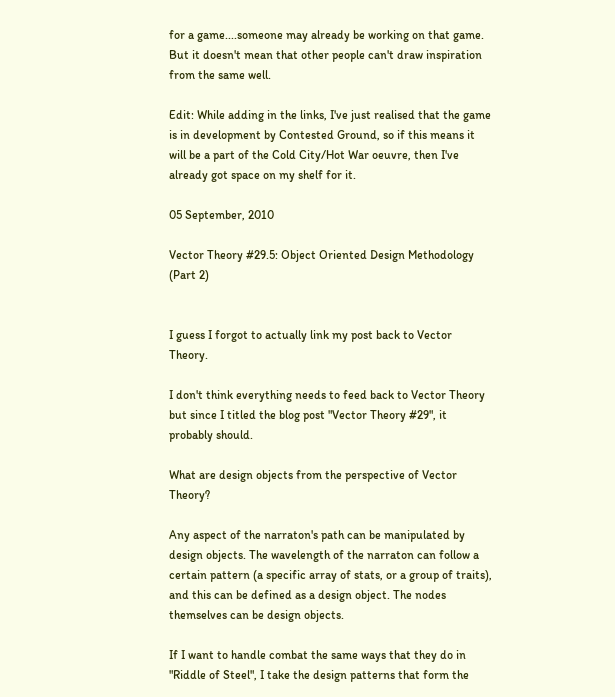for a game....someone may already be working on that game. But it doesn't mean that other people can't draw inspiration from the same well.

Edit: While adding in the links, I've just realised that the game is in development by Contested Ground, so if this means it will be a part of the Cold City/Hot War oeuvre, then I've already got space on my shelf for it.

05 September, 2010

Vector Theory #29.5: Object Oriented Design Methodology (Part 2)


I guess I forgot to actually link my post back to Vector Theory.

I don't think everything needs to feed back to Vector Theory but since I titled the blog post "Vector Theory #29", it probably should.

What are design objects from the perspective of Vector Theory?

Any aspect of the narraton's path can be manipulated by design objects. The wavelength of the narraton can follow a certain pattern (a specific array of stats, or a group of traits), and this can be defined as a design object. The nodes themselves can be design objects.

If I want to handle combat the same ways that they do in "Riddle of Steel", I take the design patterns that form the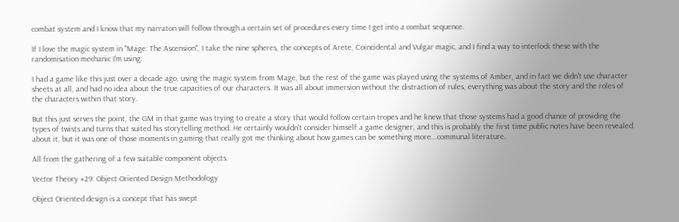combat system and I know that my narraton will follow through a certain set of procedures every time I get into a combat sequence.

If I love the magic system in "Mage: The Ascension", I take the nine spheres, the concepts of Arete, Coincidental and Vulgar magic, and I find a way to interlock these with the randomisation mechanic I'm using.

I had a game like this just over a decade ago, using the magic system from Mage, but the rest of the game was played using the systems of Amber, and in fact we didn't use character sheets at all, and had no idea about the true capacities of our characters. It was all about immersion without the distraction of rules, everything was about the story and the roles of the characters within that story.

But this just serves the point, the GM in that game was trying to create a story that would follow certain tropes and he knew that those systems had a good chance of providing the types of twists and turns that suited his storytelling method. He certainly wouldn't consider himself a game designer, and this is probably the first time public notes have been revealed about it, but it was one of those moments in gaming that really got me thinking about how games can be something more...communal literature.

All from the gathering of a few suitable component objects.

Vector Theory #29: Object Oriented Design Methodology

Object Oriented design is a concept that has swept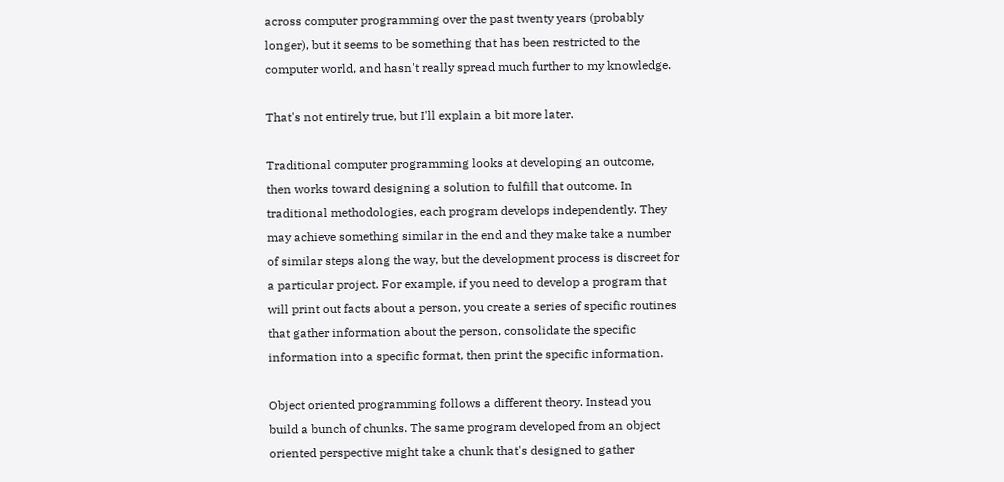across computer programming over the past twenty years (probably longer), but it seems to be something that has been restricted to the computer world, and hasn't really spread much further to my knowledge.

That's not entirely true, but I'll explain a bit more later.

Traditional computer programming looks at developing an outcome, then works toward designing a solution to fulfill that outcome. In traditional methodologies, each program develops independently. They may achieve something similar in the end and they make take a number of similar steps along the way, but the development process is discreet for a particular project. For example, if you need to develop a program that will print out facts about a person, you create a series of specific routines that gather information about the person, consolidate the specific information into a specific format, then print the specific information.

Object oriented programming follows a different theory. Instead you build a bunch of chunks. The same program developed from an object oriented perspective might take a chunk that's designed to gather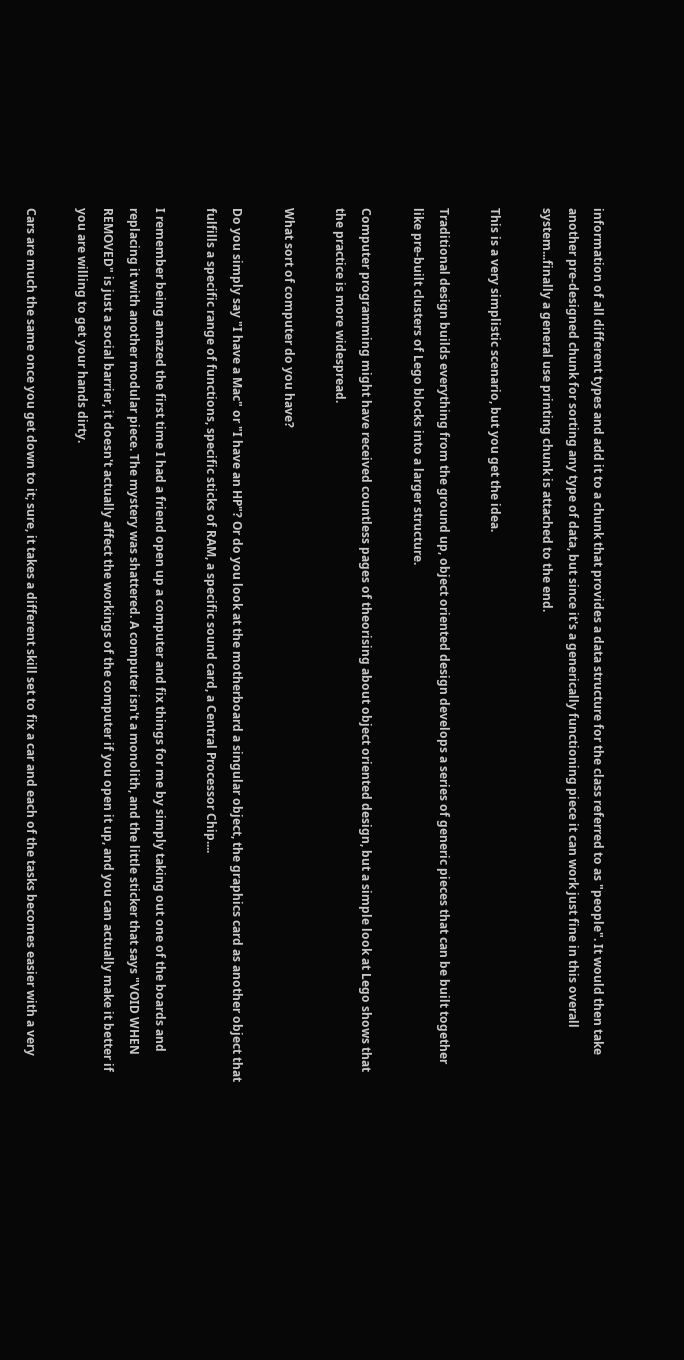information of all different types and add it to a chunk that provides a data structure for the class referred to as "people". It would then take another pre-designed chunk for sorting any type of data, but since it's a generically functioning piece it can work just fine in this overall system...finally a general use printing chunk is attached to the end.

This is a very simplistic scenario, but you get the idea.

Traditional design builds everything from the ground up, object oriented design develops a series of generic pieces that can be built together like pre-built clusters of Lego blocks into a larger structure.

Computer programming might have received countless pages of theorising about object oriented design, but a simple look at Lego shows that the practice is more widespread.

What sort of computer do you have?

Do you simply say "I have a Mac" or "I have an HP"? Or do you look at the motherboard a singular object, the graphics card as another object that fulfills a specific range of functions, specific sticks of RAM, a specific sound card, a Central Processor Chip....

I remember being amazed the first time I had a friend open up a computer and fix things for me by simply taking out one of the boards and replacing it with another modular piece. The mystery was shattered. A computer isn't a monolith, and the little sticker that says "VOID WHEN REMOVED" is just a social barrier, it doesn't actually affect the workings of the computer if you open it up, and you can actually make it better if you are willing to get your hands dirty.

Cars are much the same once you get down to it; sure, it takes a different skill set to fix a car and each of the tasks becomes easier with a very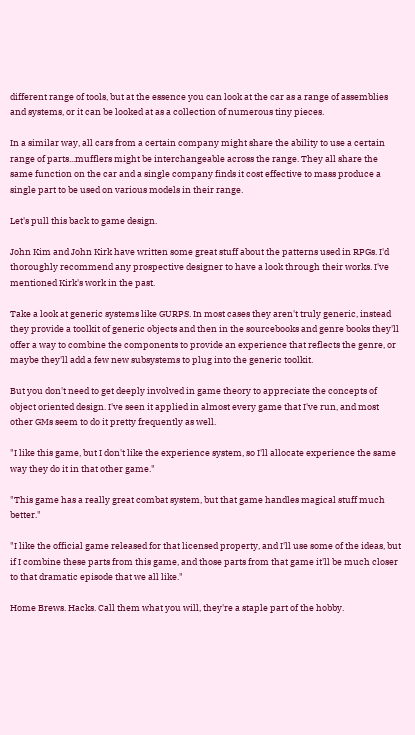different range of tools, but at the essence you can look at the car as a range of assemblies and systems, or it can be looked at as a collection of numerous tiny pieces.

In a similar way, all cars from a certain company might share the ability to use a certain range of parts...mufflers might be interchangeable across the range. They all share the same function on the car and a single company finds it cost effective to mass produce a single part to be used on various models in their range.

Let's pull this back to game design.

John Kim and John Kirk have written some great stuff about the patterns used in RPGs. I'd thoroughly recommend any prospective designer to have a look through their works. I've mentioned Kirk's work in the past.

Take a look at generic systems like GURPS. In most cases they aren't truly generic, instead they provide a toolkit of generic objects and then in the sourcebooks and genre books they'll offer a way to combine the components to provide an experience that reflects the genre, or maybe they'll add a few new subsystems to plug into the generic toolkit.

But you don't need to get deeply involved in game theory to appreciate the concepts of object oriented design. I've seen it applied in almost every game that I've run, and most other GMs seem to do it pretty frequently as well.

"I like this game, but I don't like the experience system, so I'll allocate experience the same way they do it in that other game."

"This game has a really great combat system, but that game handles magical stuff much better."

"I like the official game released for that licensed property, and I'll use some of the ideas, but if I combine these parts from this game, and those parts from that game it'll be much closer to that dramatic episode that we all like."

Home Brews. Hacks. Call them what you will, they're a staple part of the hobby.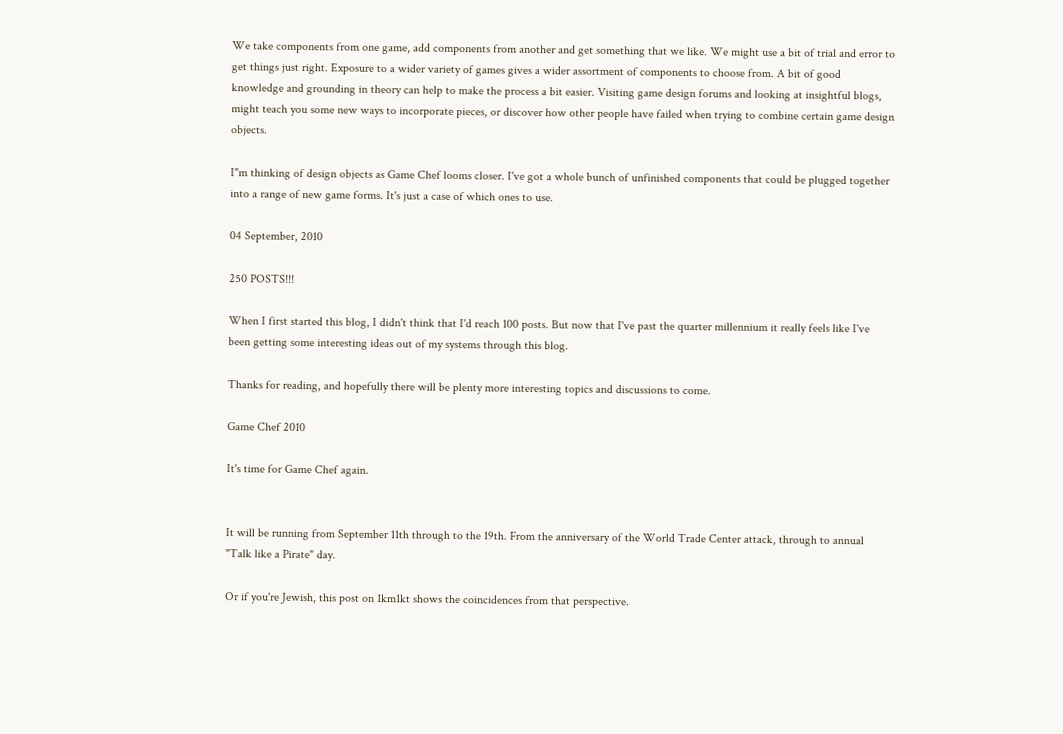We take components from one game, add components from another and get something that we like. We might use a bit of trial and error to get things just right. Exposure to a wider variety of games gives a wider assortment of components to choose from. A bit of good knowledge and grounding in theory can help to make the process a bit easier. Visiting game design forums and looking at insightful blogs, might teach you some new ways to incorporate pieces, or discover how other people have failed when trying to combine certain game design objects.

I"m thinking of design objects as Game Chef looms closer. I've got a whole bunch of unfinished components that could be plugged together into a range of new game forms. It's just a case of which ones to use.

04 September, 2010

250 POSTS!!!

When I first started this blog, I didn't think that I'd reach 100 posts. But now that I've past the quarter millennium it really feels like I've been getting some interesting ideas out of my systems through this blog.

Thanks for reading, and hopefully there will be plenty more interesting topics and discussions to come.

Game Chef 2010

It's time for Game Chef again.


It will be running from September 11th through to the 19th. From the anniversary of the World Trade Center attack, through to annual "Talk like a Pirate" day.

Or if you're Jewish, this post on 1km1kt shows the coincidences from that perspective.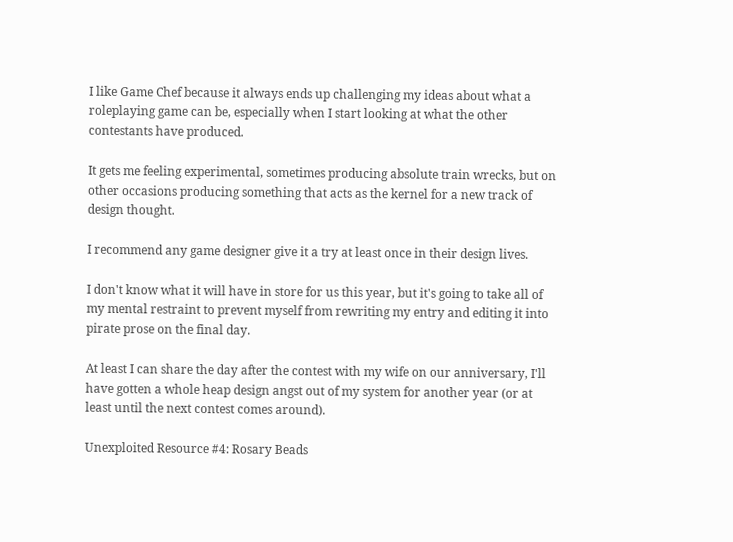I like Game Chef because it always ends up challenging my ideas about what a roleplaying game can be, especially when I start looking at what the other contestants have produced.

It gets me feeling experimental, sometimes producing absolute train wrecks, but on other occasions producing something that acts as the kernel for a new track of design thought.

I recommend any game designer give it a try at least once in their design lives.

I don't know what it will have in store for us this year, but it's going to take all of my mental restraint to prevent myself from rewriting my entry and editing it into pirate prose on the final day.

At least I can share the day after the contest with my wife on our anniversary, I'll have gotten a whole heap design angst out of my system for another year (or at least until the next contest comes around).

Unexploited Resource #4: Rosary Beads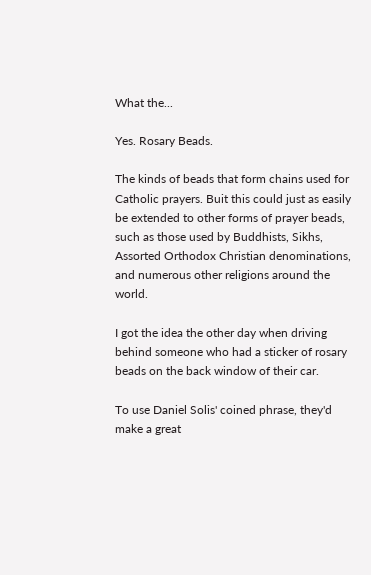What the...

Yes. Rosary Beads.

The kinds of beads that form chains used for Catholic prayers. Buit this could just as easily be extended to other forms of prayer beads, such as those used by Buddhists, Sikhs, Assorted Orthodox Christian denominations, and numerous other religions around the world.

I got the idea the other day when driving behind someone who had a sticker of rosary beads on the back window of their car.

To use Daniel Solis' coined phrase, they'd make a great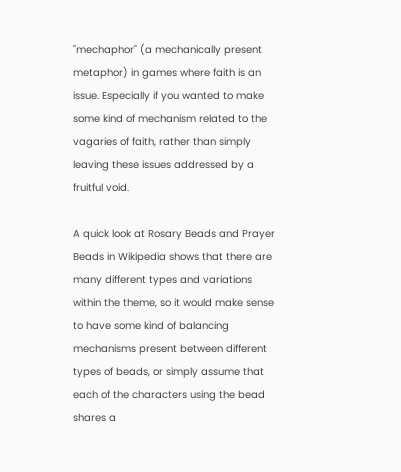"mechaphor" (a mechanically present metaphor) in games where faith is an issue. Especially if you wanted to make some kind of mechanism related to the vagaries of faith, rather than simply leaving these issues addressed by a fruitful void.

A quick look at Rosary Beads and Prayer Beads in Wikipedia shows that there are many different types and variations within the theme, so it would make sense to have some kind of balancing mechanisms present between different types of beads, or simply assume that each of the characters using the bead shares a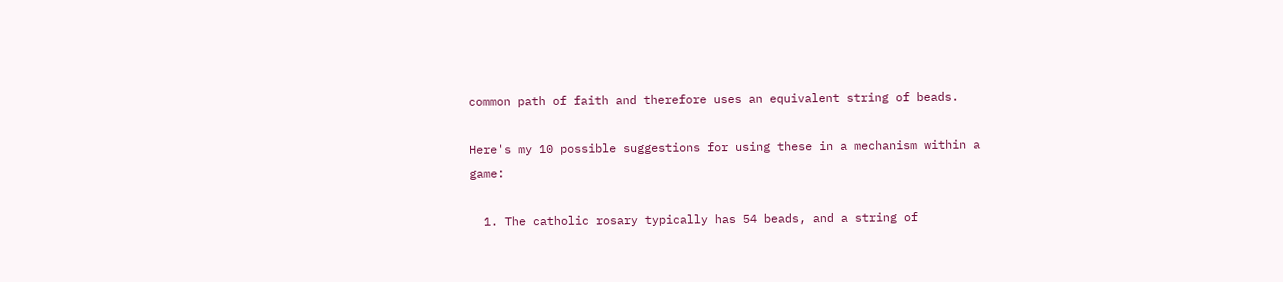common path of faith and therefore uses an equivalent string of beads.

Here's my 10 possible suggestions for using these in a mechanism within a game:

  1. The catholic rosary typically has 54 beads, and a string of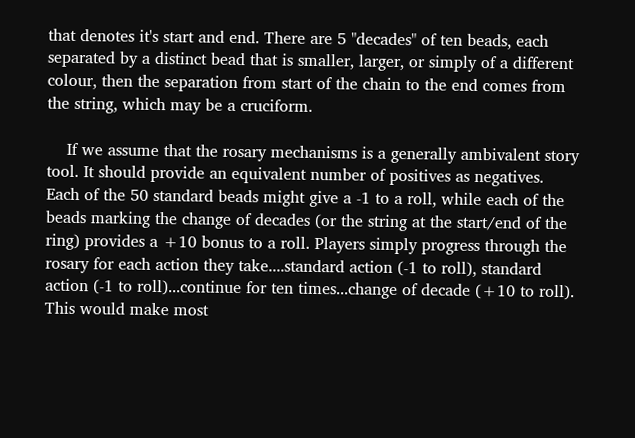that denotes it's start and end. There are 5 "decades" of ten beads, each separated by a distinct bead that is smaller, larger, or simply of a different colour, then the separation from start of the chain to the end comes from the string, which may be a cruciform.

    If we assume that the rosary mechanisms is a generally ambivalent story tool. It should provide an equivalent number of positives as negatives. Each of the 50 standard beads might give a -1 to a roll, while each of the beads marking the change of decades (or the string at the start/end of the ring) provides a +10 bonus to a roll. Players simply progress through the rosary for each action they take....standard action (-1 to roll), standard action (-1 to roll)...continue for ten times...change of decade (+10 to roll). This would make most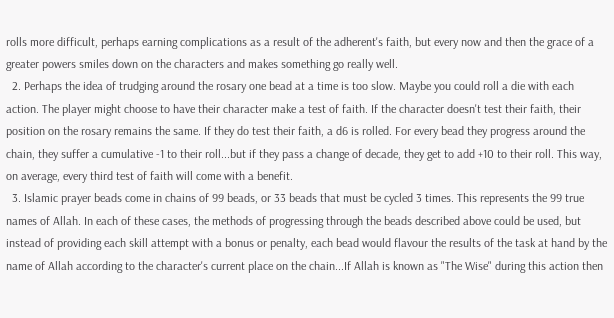rolls more difficult, perhaps earning complications as a result of the adherent's faith, but every now and then the grace of a greater powers smiles down on the characters and makes something go really well.
  2. Perhaps the idea of trudging around the rosary one bead at a time is too slow. Maybe you could roll a die with each action. The player might choose to have their character make a test of faith. If the character doesn't test their faith, their position on the rosary remains the same. If they do test their faith, a d6 is rolled. For every bead they progress around the chain, they suffer a cumulative -1 to their roll...but if they pass a change of decade, they get to add +10 to their roll. This way, on average, every third test of faith will come with a benefit.
  3. Islamic prayer beads come in chains of 99 beads, or 33 beads that must be cycled 3 times. This represents the 99 true names of Allah. In each of these cases, the methods of progressing through the beads described above could be used, but instead of providing each skill attempt with a bonus or penalty, each bead would flavour the results of the task at hand by the name of Allah according to the character's current place on the chain...If Allah is known as "The Wise" during this action then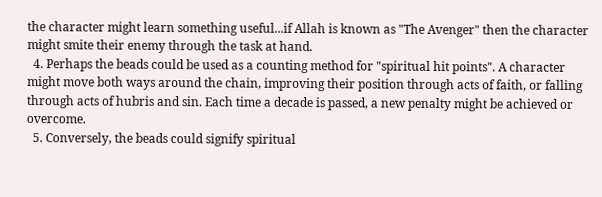the character might learn something useful...if Allah is known as "The Avenger" then the character might smite their enemy through the task at hand.
  4. Perhaps the beads could be used as a counting method for "spiritual hit points". A character might move both ways around the chain, improving their position through acts of faith, or falling through acts of hubris and sin. Each time a decade is passed, a new penalty might be achieved or overcome.
  5. Conversely, the beads could signify spiritual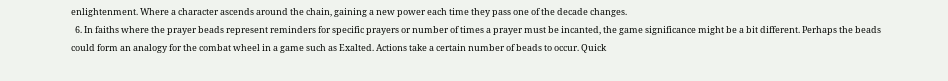enlightenment. Where a character ascends around the chain, gaining a new power each time they pass one of the decade changes.
  6. In faiths where the prayer beads represent reminders for specific prayers or number of times a prayer must be incanted, the game significance might be a bit different. Perhaps the beads could form an analogy for the combat wheel in a game such as Exalted. Actions take a certain number of beads to occur. Quick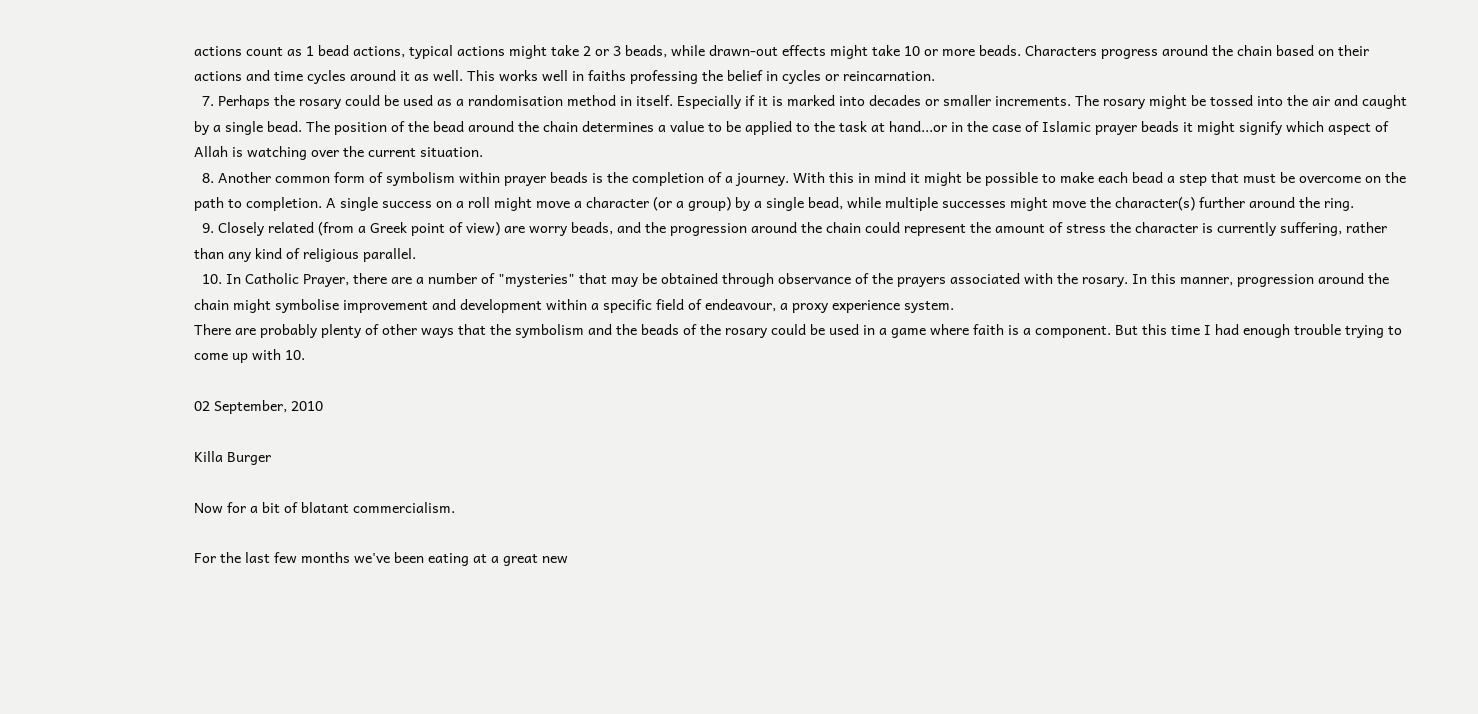actions count as 1 bead actions, typical actions might take 2 or 3 beads, while drawn-out effects might take 10 or more beads. Characters progress around the chain based on their actions and time cycles around it as well. This works well in faiths professing the belief in cycles or reincarnation.
  7. Perhaps the rosary could be used as a randomisation method in itself. Especially if it is marked into decades or smaller increments. The rosary might be tossed into the air and caught by a single bead. The position of the bead around the chain determines a value to be applied to the task at hand...or in the case of Islamic prayer beads it might signify which aspect of Allah is watching over the current situation.
  8. Another common form of symbolism within prayer beads is the completion of a journey. With this in mind it might be possible to make each bead a step that must be overcome on the path to completion. A single success on a roll might move a character (or a group) by a single bead, while multiple successes might move the character(s) further around the ring.
  9. Closely related (from a Greek point of view) are worry beads, and the progression around the chain could represent the amount of stress the character is currently suffering, rather than any kind of religious parallel.
  10. In Catholic Prayer, there are a number of "mysteries" that may be obtained through observance of the prayers associated with the rosary. In this manner, progression around the chain might symbolise improvement and development within a specific field of endeavour, a proxy experience system.
There are probably plenty of other ways that the symbolism and the beads of the rosary could be used in a game where faith is a component. But this time I had enough trouble trying to come up with 10.

02 September, 2010

Killa Burger

Now for a bit of blatant commercialism.

For the last few months we've been eating at a great new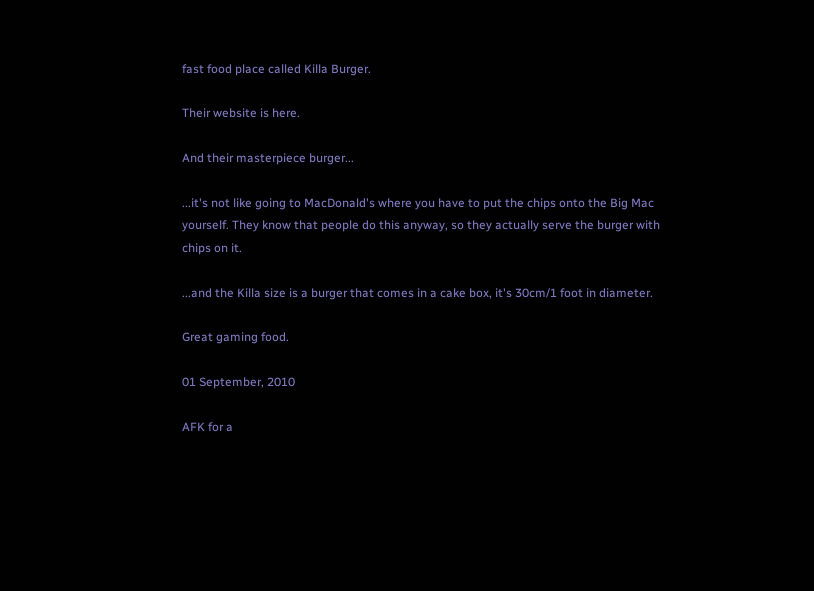fast food place called Killa Burger.

Their website is here.

And their masterpiece burger...

...it's not like going to MacDonald's where you have to put the chips onto the Big Mac yourself. They know that people do this anyway, so they actually serve the burger with chips on it.

...and the Killa size is a burger that comes in a cake box, it's 30cm/1 foot in diameter.

Great gaming food.

01 September, 2010

AFK for a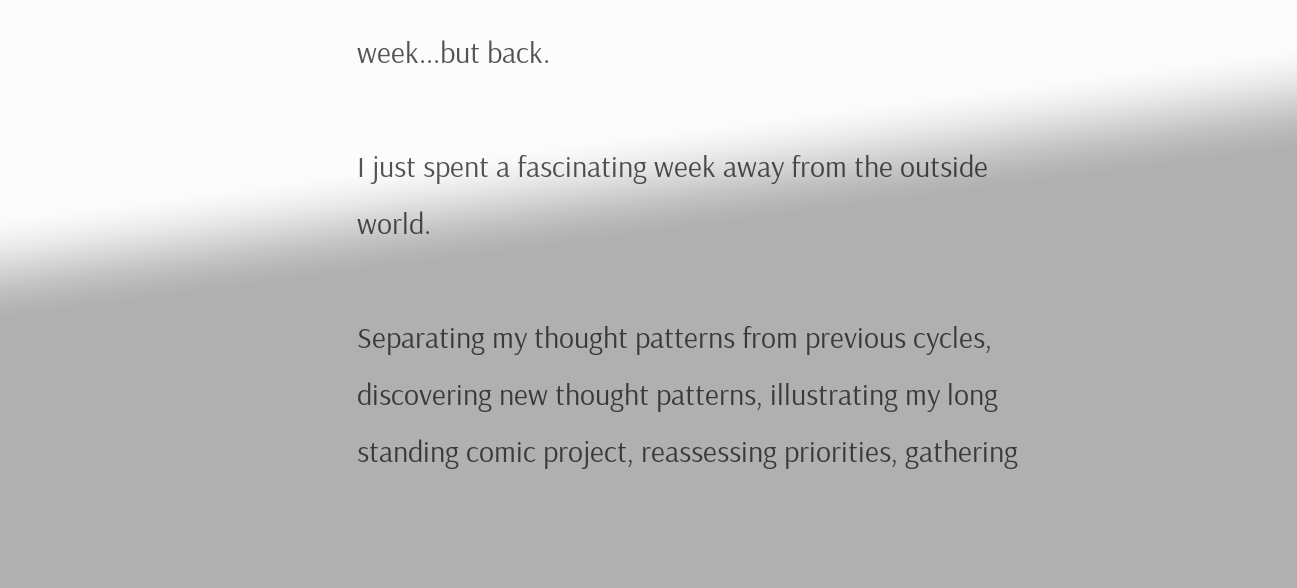week...but back.

I just spent a fascinating week away from the outside world.

Separating my thought patterns from previous cycles, discovering new thought patterns, illustrating my long standing comic project, reassessing priorities, gathering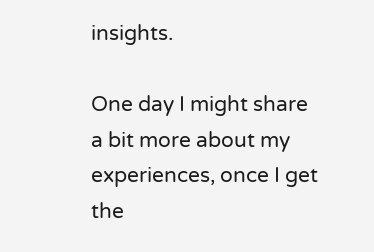insights.

One day I might share a bit more about my experiences, once I get the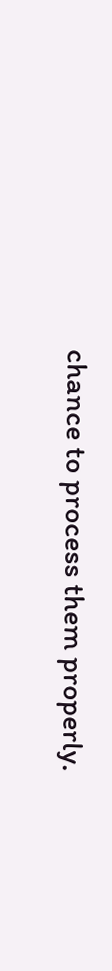chance to process them properly.